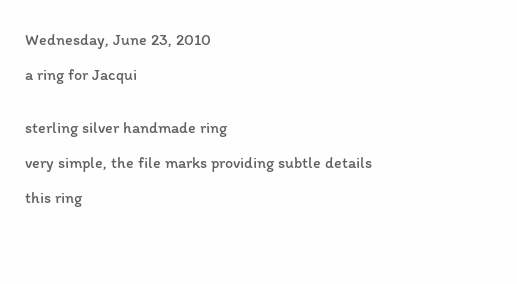Wednesday, June 23, 2010

a ring for Jacqui


sterling silver handmade ring

very simple, the file marks providing subtle details

this ring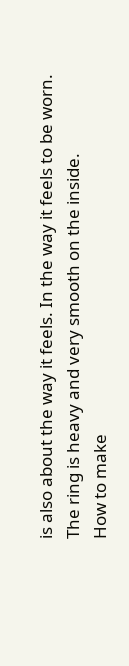is also about the way it feels. In the way it feels to be worn.
The ring is heavy and very smooth on the inside.
How to make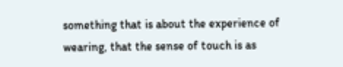something that is about the experience of wearing, that the sense of touch is as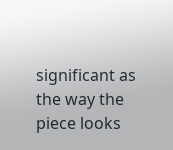significant as the way the piece looks